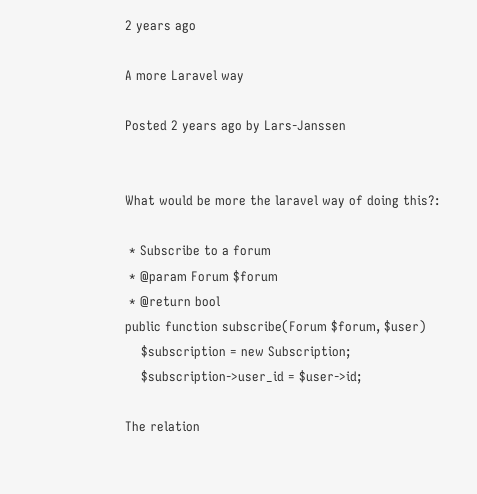2 years ago

A more Laravel way

Posted 2 years ago by Lars-Janssen


What would be more the laravel way of doing this?:

 * Subscribe to a forum
 * @param Forum $forum
 * @return bool
public function subscribe(Forum $forum, $user)
    $subscription = new Subscription;
    $subscription->user_id = $user->id;

The relation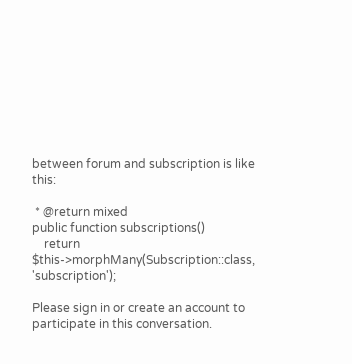between forum and subscription is like this:

 * @return mixed
public function subscriptions()
    return $this->morphMany(Subscription::class, 'subscription');

Please sign in or create an account to participate in this conversation.